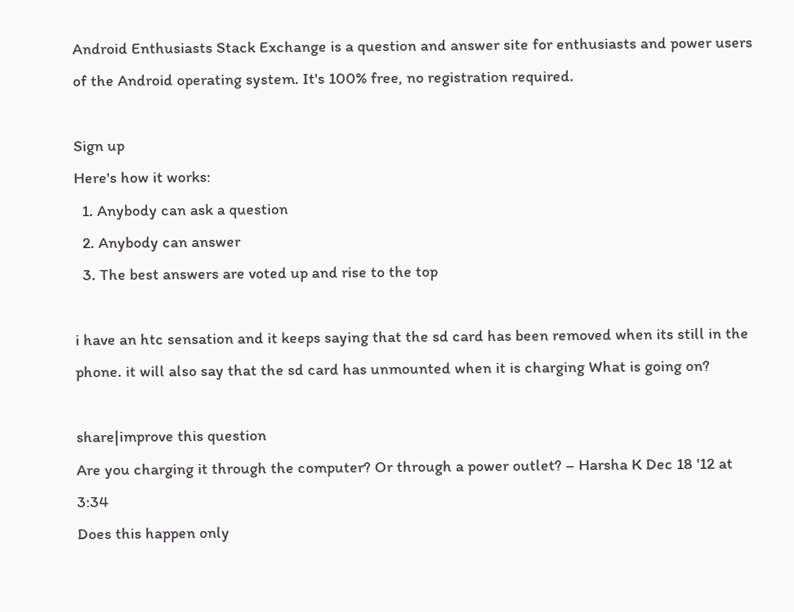Android Enthusiasts Stack Exchange is a question and answer site for enthusiasts and power users of the Android operating system. It's 100% free, no registration required.

Sign up
Here's how it works:
  1. Anybody can ask a question
  2. Anybody can answer
  3. The best answers are voted up and rise to the top

i have an htc sensation and it keeps saying that the sd card has been removed when its still in the phone. it will also say that the sd card has unmounted when it is charging What is going on?

share|improve this question
Are you charging it through the computer? Or through a power outlet? – Harsha K Dec 18 '12 at 3:34
Does this happen only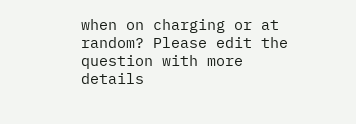when on charging or at random? Please edit the question with more details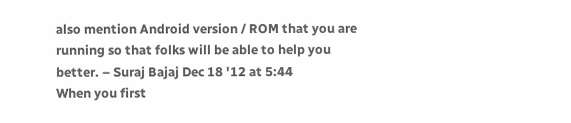also mention Android version / ROM that you are running so that folks will be able to help you better. – Suraj Bajaj Dec 18 '12 at 5:44
When you first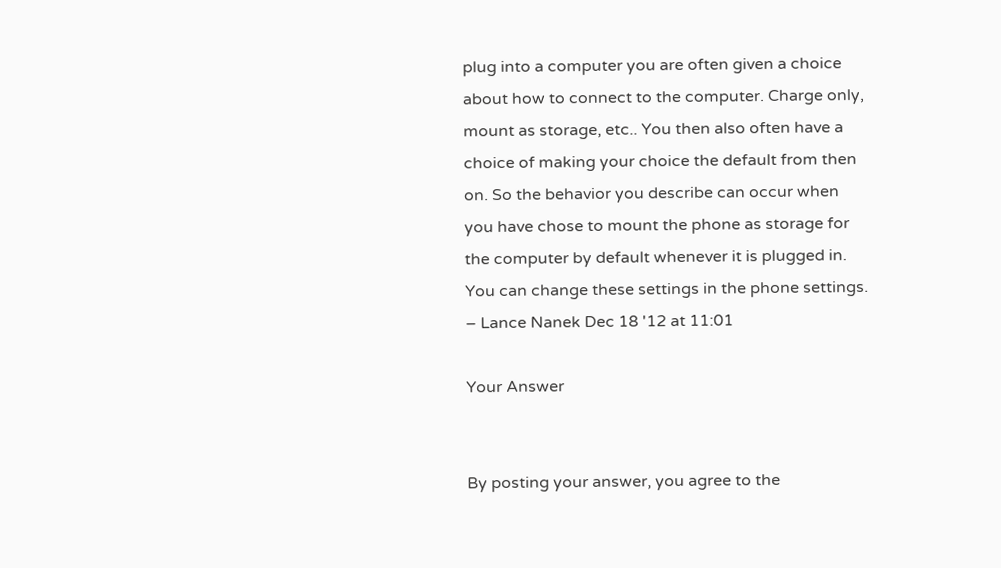plug into a computer you are often given a choice about how to connect to the computer. Charge only, mount as storage, etc.. You then also often have a choice of making your choice the default from then on. So the behavior you describe can occur when you have chose to mount the phone as storage for the computer by default whenever it is plugged in. You can change these settings in the phone settings. – Lance Nanek Dec 18 '12 at 11:01

Your Answer


By posting your answer, you agree to the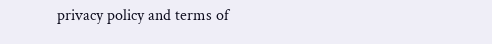privacy policy and terms of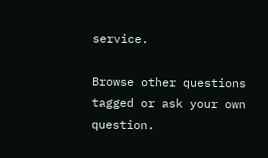service.

Browse other questions tagged or ask your own question.